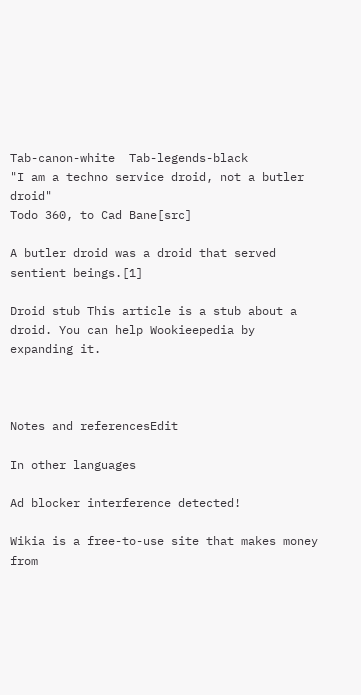Tab-canon-white  Tab-legends-black
"I am a techno service droid, not a butler droid"
Todo 360, to Cad Bane[src]

A butler droid was a droid that served sentient beings.[1]

Droid stub This article is a stub about a droid. You can help Wookieepedia by expanding it.



Notes and referencesEdit

In other languages

Ad blocker interference detected!

Wikia is a free-to-use site that makes money from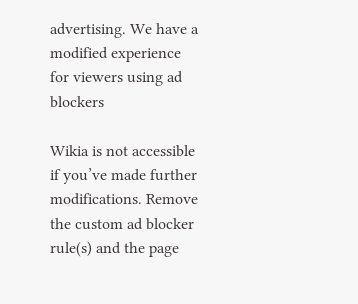advertising. We have a modified experience for viewers using ad blockers

Wikia is not accessible if you’ve made further modifications. Remove the custom ad blocker rule(s) and the page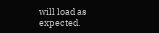will load as expected.